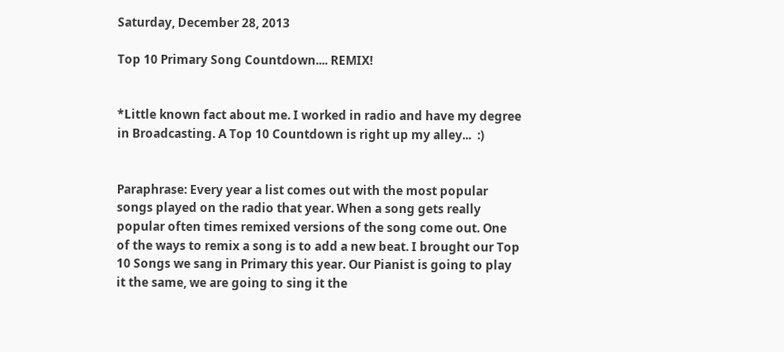Saturday, December 28, 2013

Top 10 Primary Song Countdown.... REMIX!


*Little known fact about me. I worked in radio and have my degree in Broadcasting. A Top 10 Countdown is right up my alley...  :)


Paraphrase: Every year a list comes out with the most popular songs played on the radio that year. When a song gets really popular often times remixed versions of the song come out. One of the ways to remix a song is to add a new beat. I brought our Top 10 Songs we sang in Primary this year. Our Pianist is going to play it the same, we are going to sing it the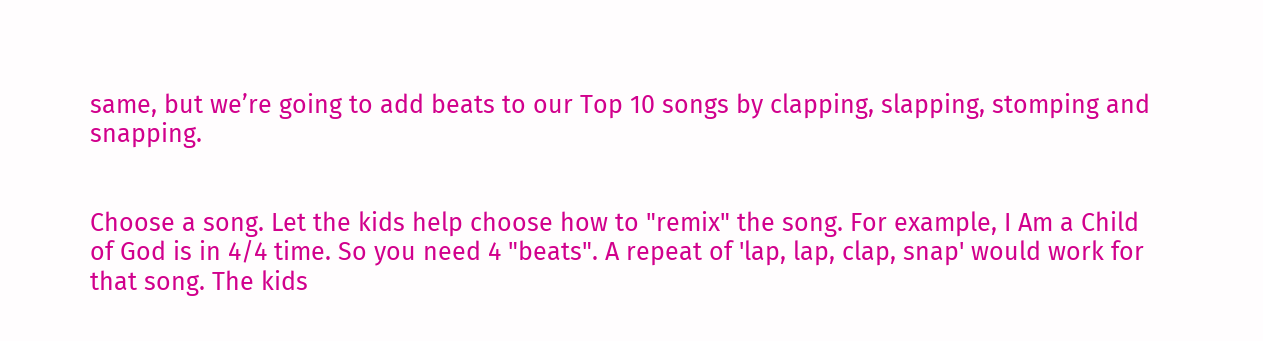same, but we’re going to add beats to our Top 10 songs by clapping, slapping, stomping and snapping.


Choose a song. Let the kids help choose how to "remix" the song. For example, I Am a Child of God is in 4/4 time. So you need 4 "beats". A repeat of 'lap, lap, clap, snap' would work for that song. The kids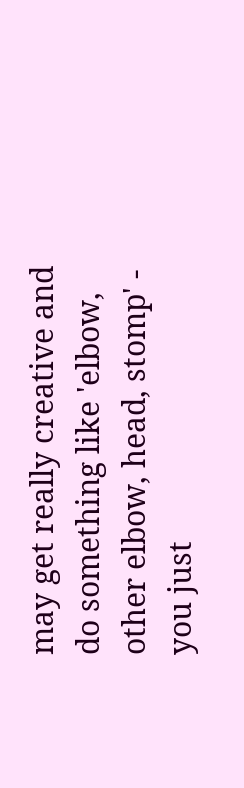may get really creative and do something like 'elbow, other elbow, head, stomp' - you just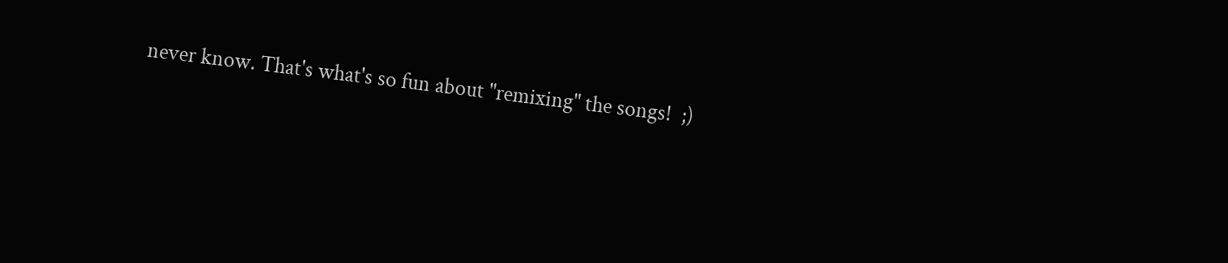never know. That's what's so fun about "remixing" the songs!  ;)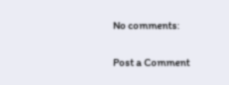No comments:

Post a Comment